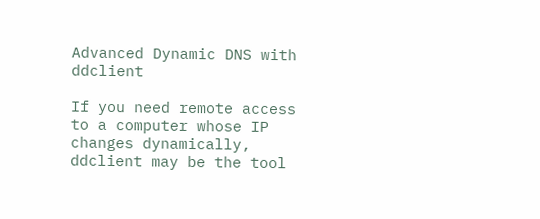Advanced Dynamic DNS with ddclient

If you need remote access to a computer whose IP changes dynamically, ddclient may be the tool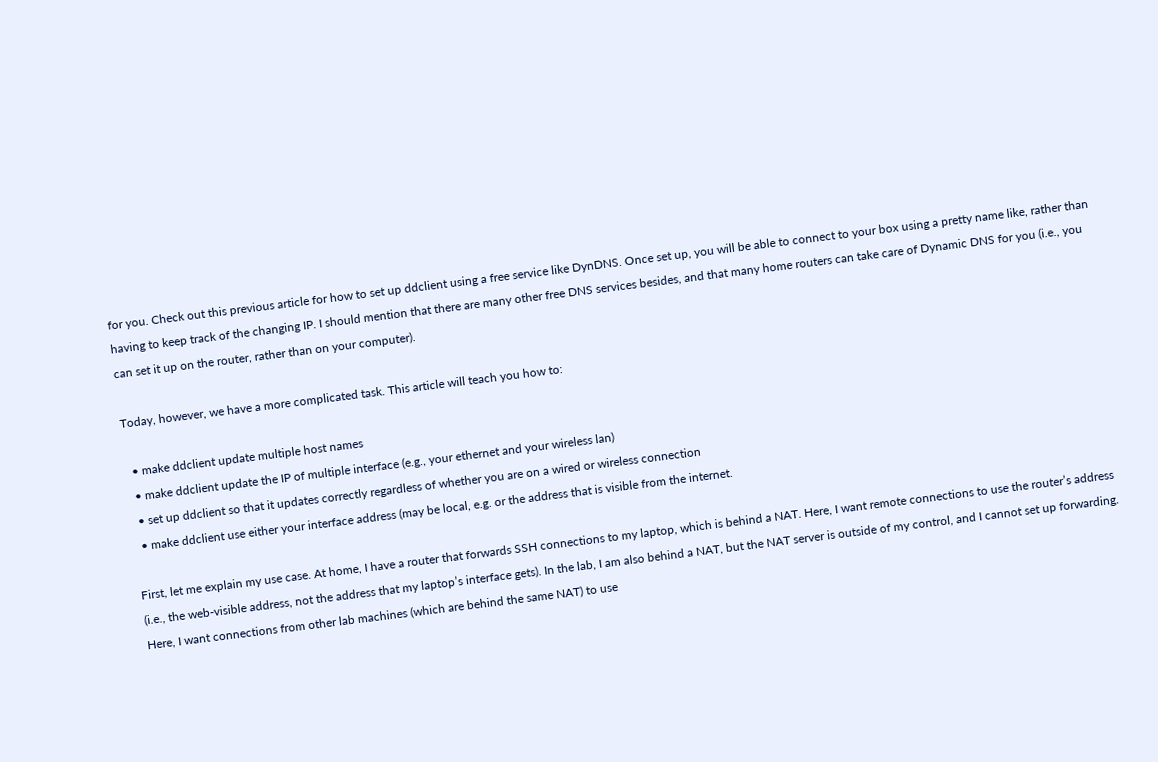for you. Check out this previous article for how to set up ddclient using a free service like DynDNS. Once set up, you will be able to connect to your box using a pretty name like, rather than having to keep track of the changing IP. I should mention that there are many other free DNS services besides, and that many home routers can take care of Dynamic DNS for you (i.e., you can set it up on the router, rather than on your computer).

Today, however, we have a more complicated task. This article will teach you how to:

  • make ddclient update multiple host names
  • make ddclient update the IP of multiple interface (e.g., your ethernet and your wireless lan)
  • set up ddclient so that it updates correctly regardless of whether you are on a wired or wireless connection
  • make ddclient use either your interface address (may be local, e.g. or the address that is visible from the internet.

First, let me explain my use case. At home, I have a router that forwards SSH connections to my laptop, which is behind a NAT. Here, I want remote connections to use the router’s address (i.e., the web-visible address, not the address that my laptop’s interface gets). In the lab, I am also behind a NAT, but the NAT server is outside of my control, and I cannot set up forwarding. Here, I want connections from other lab machines (which are behind the same NAT) to use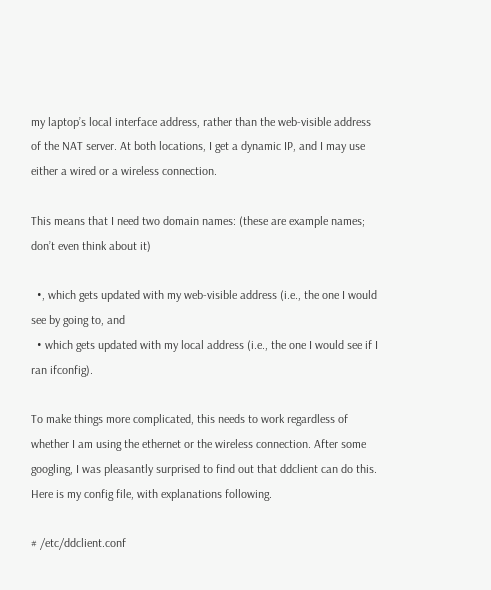my laptop’s local interface address, rather than the web-visible address of the NAT server. At both locations, I get a dynamic IP, and I may use either a wired or a wireless connection.

This means that I need two domain names: (these are example names; don’t even think about it)

  •, which gets updated with my web-visible address (i.e., the one I would see by going to, and
  • which gets updated with my local address (i.e., the one I would see if I ran ifconfig).

To make things more complicated, this needs to work regardless of whether I am using the ethernet or the wireless connection. After some googling, I was pleasantly surprised to find out that ddclient can do this. Here is my config file, with explanations following.

# /etc/ddclient.conf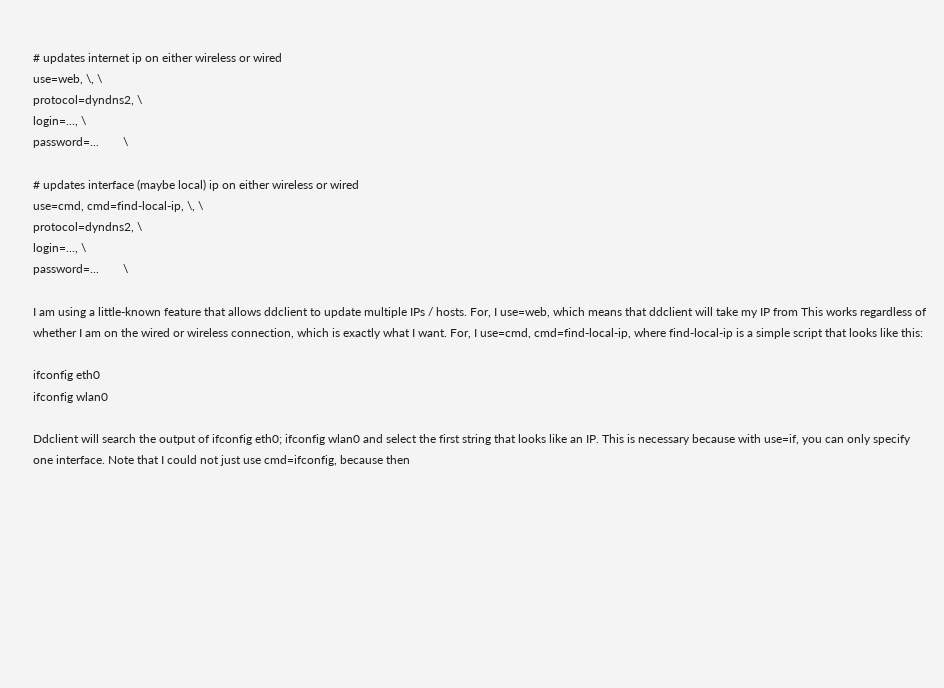# updates internet ip on either wireless or wired
use=web, \, \
protocol=dyndns2, \
login=..., \
password=...        \

# updates interface (maybe local) ip on either wireless or wired
use=cmd, cmd=find-local-ip, \, \
protocol=dyndns2, \
login=..., \
password=...        \

I am using a little-known feature that allows ddclient to update multiple IPs / hosts. For, I use=web, which means that ddclient will take my IP from This works regardless of whether I am on the wired or wireless connection, which is exactly what I want. For, I use=cmd, cmd=find-local-ip, where find-local-ip is a simple script that looks like this:

ifconfig eth0
ifconfig wlan0

Ddclient will search the output of ifconfig eth0; ifconfig wlan0 and select the first string that looks like an IP. This is necessary because with use=if, you can only specify one interface. Note that I could not just use cmd=ifconfig, because then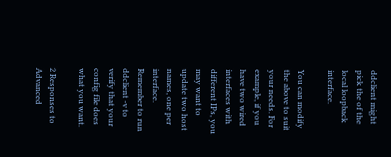ddclient might pick the of the local loopback interface.

You can modify the above to suit your needs. For example, if you have two wired interfaces with different IPs, you may want to update two host names, one per interface. Remember to run ddclient -v to verify that your config file does what you want.

2 Responses to Advanced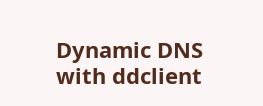Dynamic DNS with ddclient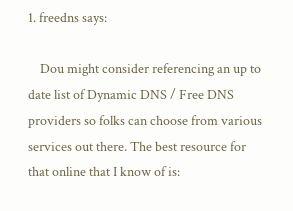1. freedns says:

    Dou might consider referencing an up to date list of Dynamic DNS / Free DNS providers so folks can choose from various services out there. The best resource for that online that I know of is: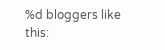%d bloggers like this: